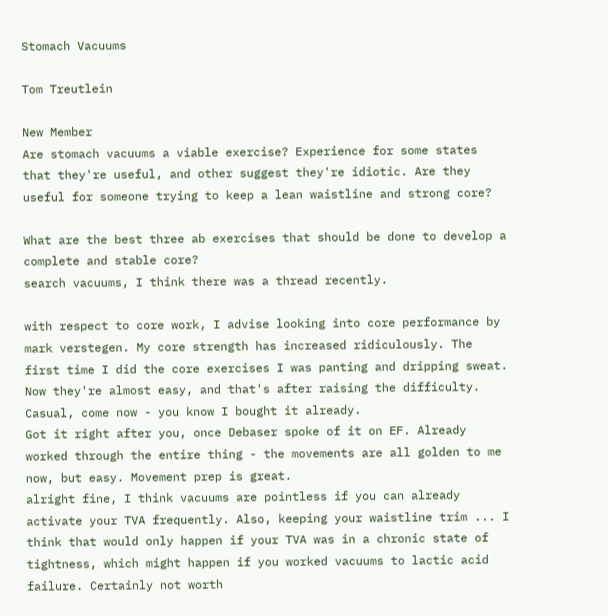Stomach Vacuums

Tom Treutlein

New Member
Are stomach vacuums a viable exercise? Experience for some states that they're useful, and other suggest they're idiotic. Are they useful for someone trying to keep a lean waistline and strong core?

What are the best three ab exercises that should be done to develop a complete and stable core?
search vacuums, I think there was a thread recently.

with respect to core work, I advise looking into core performance by mark verstegen. My core strength has increased ridiculously. The first time I did the core exercises I was panting and dripping sweat. Now they're almost easy, and that's after raising the difficulty.
Casual, come now - you know I bought it already.
Got it right after you, once Debaser spoke of it on EF. Already worked through the entire thing - the movements are all golden to me now, but easy. Movement prep is great.
alright fine, I think vacuums are pointless if you can already activate your TVA frequently. Also, keeping your waistline trim ... I think that would only happen if your TVA was in a chronic state of tightness, which might happen if you worked vacuums to lactic acid failure. Certainly not worth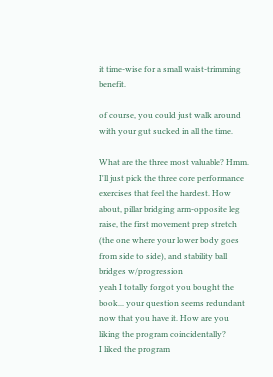it time-wise for a small waist-trimming benefit.

of course, you could just walk around with your gut sucked in all the time.

What are the three most valuable? Hmm. I'll just pick the three core performance exercises that feel the hardest. How about, pillar bridging arm-opposite leg raise, the first movement prep stretch (the one where your lower body goes from side to side), and stability ball bridges w/progression
yeah I totally forgot you bought the book... your question seems redundant now that you have it. How are you liking the program coincidentally?
I liked the program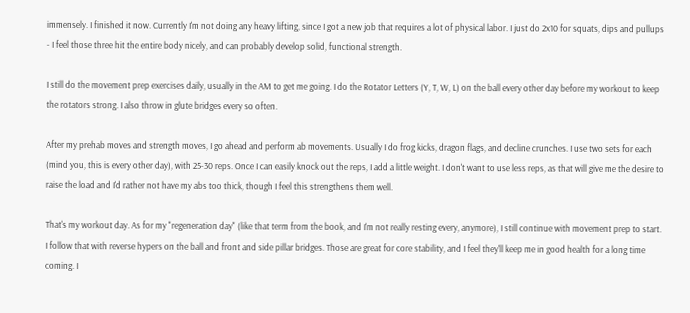immensely. I finished it now. Currently I'm not doing any heavy lifting, since I got a new job that requires a lot of physical labor. I just do 2x10 for squats, dips and pullups - I feel those three hit the entire body nicely, and can probably develop solid, functional strength.

I still do the movement prep exercises daily, usually in the AM to get me going. I do the Rotator Letters (Y, T, W, L) on the ball every other day before my workout to keep the rotators strong. I also throw in glute bridges every so often.

After my prehab moves and strength moves, I go ahead and perform ab movements. Usually I do frog kicks, dragon flags, and decline crunches. I use two sets for each (mind you, this is every other day), with 25-30 reps. Once I can easily knock out the reps, I add a little weight. I don't want to use less reps, as that will give me the desire to raise the load and I'd rather not have my abs too thick, though I feel this strengthens them well.

That's my workout day. As for my "regeneration day" (like that term from the book, and I'm not really resting every, anymore), I still continue with movement prep to start. I follow that with reverse hypers on the ball and front and side pillar bridges. Those are great for core stability, and I feel they'll keep me in good health for a long time coming. I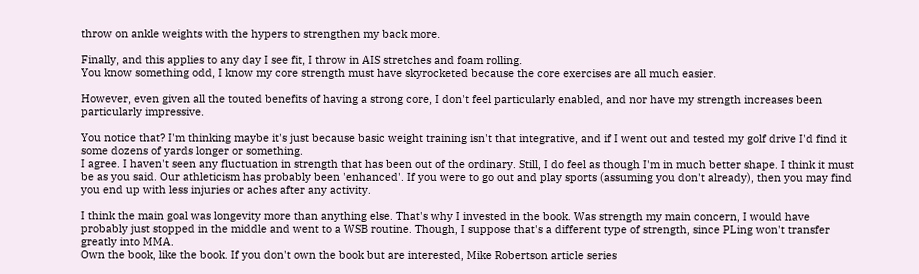throw on ankle weights with the hypers to strengthen my back more.

Finally, and this applies to any day I see fit, I throw in AIS stretches and foam rolling.
You know something odd, I know my core strength must have skyrocketed because the core exercises are all much easier.

However, even given all the touted benefits of having a strong core, I don't feel particularly enabled, and nor have my strength increases been particularly impressive.

You notice that? I'm thinking maybe it's just because basic weight training isn't that integrative, and if I went out and tested my golf drive I'd find it some dozens of yards longer or something.
I agree. I haven't seen any fluctuation in strength that has been out of the ordinary. Still, I do feel as though I'm in much better shape. I think it must be as you said. Our athleticism has probably been 'enhanced'. If you were to go out and play sports (assuming you don't already), then you may find you end up with less injuries or aches after any activity.

I think the main goal was longevity more than anything else. That's why I invested in the book. Was strength my main concern, I would have probably just stopped in the middle and went to a WSB routine. Though, I suppose that's a different type of strength, since PLing won't transfer greatly into MMA.
Own the book, like the book. If you don't own the book but are interested, Mike Robertson article series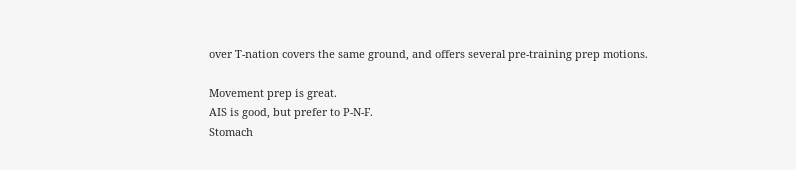over T-nation covers the same ground, and offers several pre-training prep motions.

Movement prep is great.
AIS is good, but prefer to P-N-F.
Stomach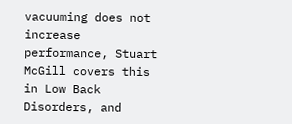vacuuming does not increase performance, Stuart McGill covers this in Low Back Disorders, and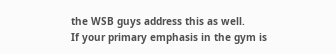the WSB guys address this as well.
If your primary emphasis in the gym is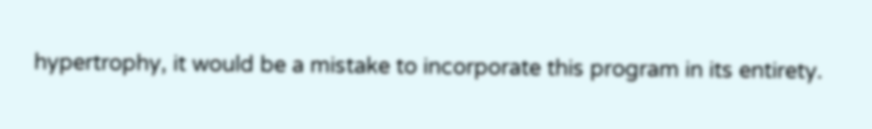hypertrophy, it would be a mistake to incorporate this program in its entirety.